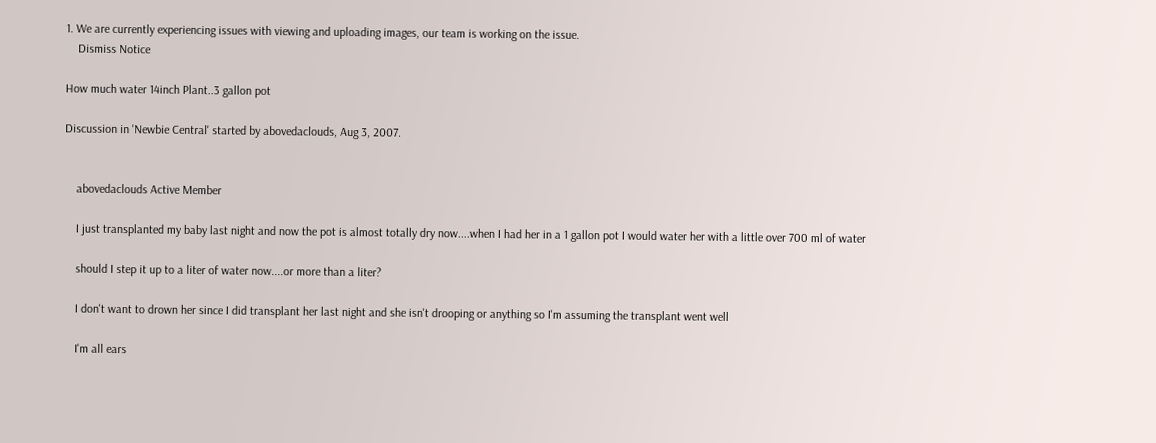1. We are currently experiencing issues with viewing and uploading images, our team is working on the issue.
    Dismiss Notice

How much water 14inch Plant..3 gallon pot

Discussion in 'Newbie Central' started by abovedaclouds, Aug 3, 2007.


    abovedaclouds Active Member

    I just transplanted my baby last night and now the pot is almost totally dry now....when I had her in a 1 gallon pot I would water her with a little over 700 ml of water

    should I step it up to a liter of water now....or more than a liter?

    I don't want to drown her since I did transplant her last night and she isn't drooping or anything so I'm assuming the transplant went well

    I'm all ears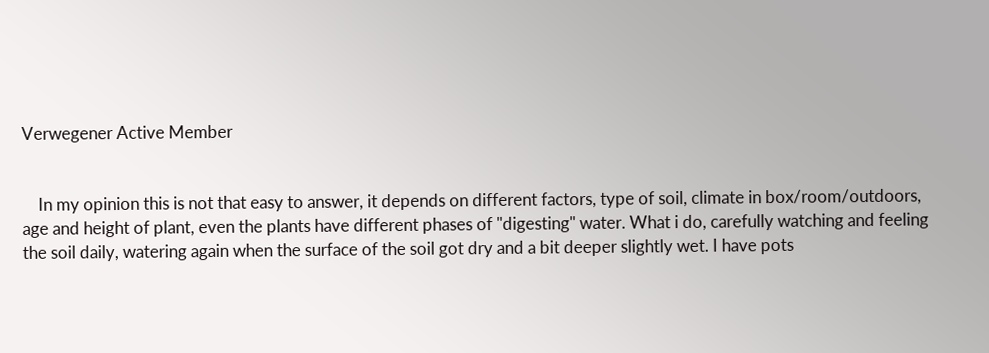Verwegener Active Member


    In my opinion this is not that easy to answer, it depends on different factors, type of soil, climate in box/room/outdoors, age and height of plant, even the plants have different phases of "digesting" water. What i do, carefully watching and feeling the soil daily, watering again when the surface of the soil got dry and a bit deeper slightly wet. I have pots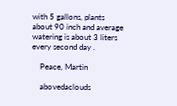with 5 gallons, plants about 90 inch and average watering is about 3 liters every second day .

    Peace, Martin

    abovedaclouds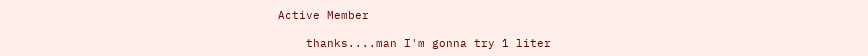Active Member

    thanks....man I'm gonna try 1 liter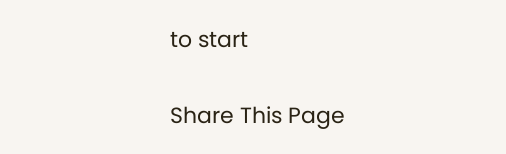to start

Share This Page